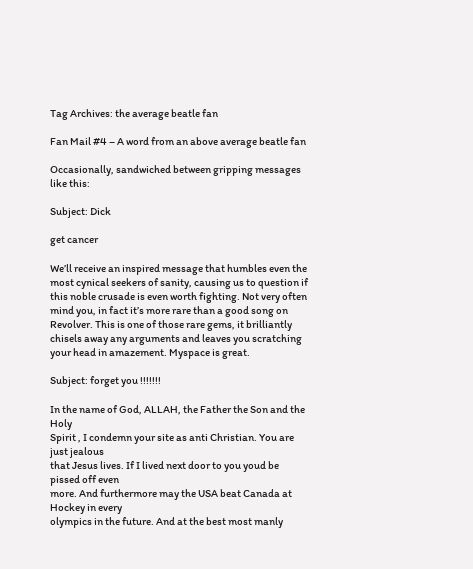Tag Archives: the average beatle fan

Fan Mail #4 – A word from an above average beatle fan

Occasionally, sandwiched between gripping messages like this:

Subject: Dick

get cancer

We’ll receive an inspired message that humbles even the most cynical seekers of sanity, causing us to question if this noble crusade is even worth fighting. Not very often mind you, in fact it’s more rare than a good song on Revolver. This is one of those rare gems, it brilliantly chisels away any arguments and leaves you scratching your head in amazement. Myspace is great.

Subject: forget you !!!!!!!

In the name of God, ALLAH, the Father the Son and the Holy
Spirit , I condemn your site as anti Christian. You are just jealous
that Jesus lives. If I lived next door to you youd be pissed off even
more. And furthermore may the USA beat Canada at Hockey in every
olympics in the future. And at the best most manly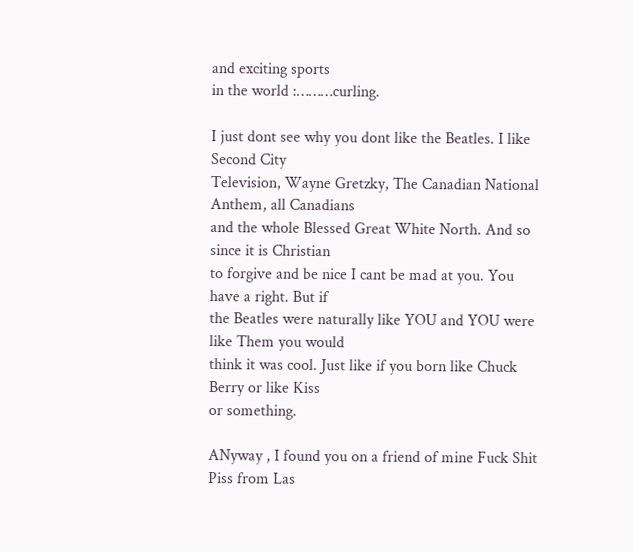and exciting sports
in the world :………curling.

I just dont see why you dont like the Beatles. I like Second City
Television, Wayne Gretzky, The Canadian National Anthem, all Canadians
and the whole Blessed Great White North. And so since it is Christian
to forgive and be nice I cant be mad at you. You have a right. But if
the Beatles were naturally like YOU and YOU were like Them you would
think it was cool. Just like if you born like Chuck Berry or like Kiss
or something.

ANyway , I found you on a friend of mine Fuck Shit Piss from Las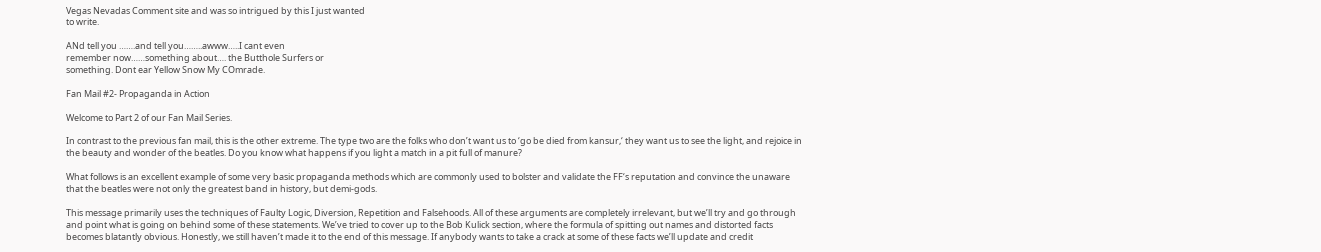Vegas Nevadas Comment site and was so intrigued by this I just wanted
to write.

ANd tell you …….and tell you……..awww…..I cant even
remember now……something about…. the Butthole Surfers or
something. Dont ear Yellow Snow My COmrade.

Fan Mail #2- Propaganda in Action

Welcome to Part 2 of our Fan Mail Series.

In contrast to the previous fan mail, this is the other extreme. The type two are the folks who don’t want us to ‘go be died from kansur,‘ they want us to see the light, and rejoice in the beauty and wonder of the beatles. Do you know what happens if you light a match in a pit full of manure?

What follows is an excellent example of some very basic propaganda methods which are commonly used to bolster and validate the FF‘s reputation and convince the unaware that the beatles were not only the greatest band in history, but demi-gods.

This message primarily uses the techniques of Faulty Logic, Diversion, Repetition and Falsehoods. All of these arguments are completely irrelevant, but we’ll try and go through and point what is going on behind some of these statements. We’ve tried to cover up to the Bob Kulick section, where the formula of spitting out names and distorted facts becomes blatantly obvious. Honestly, we still haven’t made it to the end of this message. If anybody wants to take a crack at some of these facts we’ll update and credit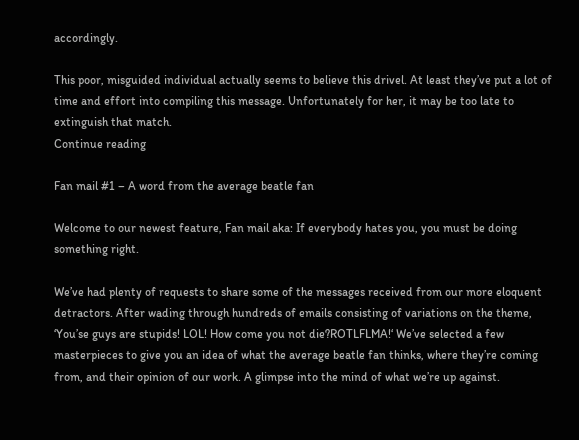accordingly.

This poor, misguided individual actually seems to believe this drivel. At least they’ve put a lot of time and effort into compiling this message. Unfortunately for her, it may be too late to extinguish that match.
Continue reading

Fan mail #1 – A word from the average beatle fan

Welcome to our newest feature, Fan mail aka: If everybody hates you, you must be doing something right.

We’ve had plenty of requests to share some of the messages received from our more eloquent detractors. After wading through hundreds of emails consisting of variations on the theme, ‘You’se guys are stupids! LOL! How come you not die?ROTLFLMA!‘ We’ve selected a few masterpieces to give you an idea of what the average beatle fan thinks, where they’re coming from, and their opinion of our work. A glimpse into the mind of what we’re up against.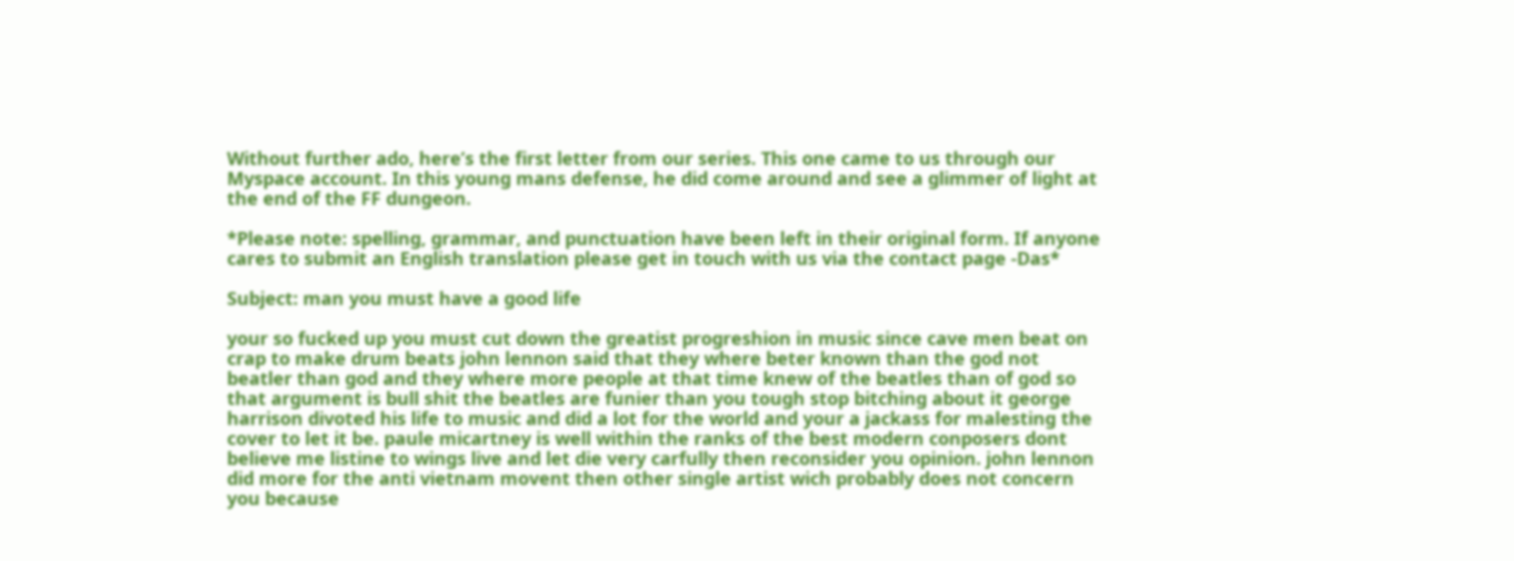Without further ado, here’s the first letter from our series. This one came to us through our Myspace account. In this young mans defense, he did come around and see a glimmer of light at the end of the FF dungeon.

*Please note: spelling, grammar, and punctuation have been left in their original form. If anyone cares to submit an English translation please get in touch with us via the contact page -Das*

Subject: man you must have a good life

your so fucked up you must cut down the greatist progreshion in music since cave men beat on crap to make drum beats john lennon said that they where beter known than the god not beatler than god and they where more people at that time knew of the beatles than of god so that argument is bull shit the beatles are funier than you tough stop bitching about it george harrison divoted his life to music and did a lot for the world and your a jackass for malesting the cover to let it be. paule micartney is well within the ranks of the best modern conposers dont believe me listine to wings live and let die very carfully then reconsider you opinion. john lennon did more for the anti vietnam movent then other single artist wich probably does not concern you because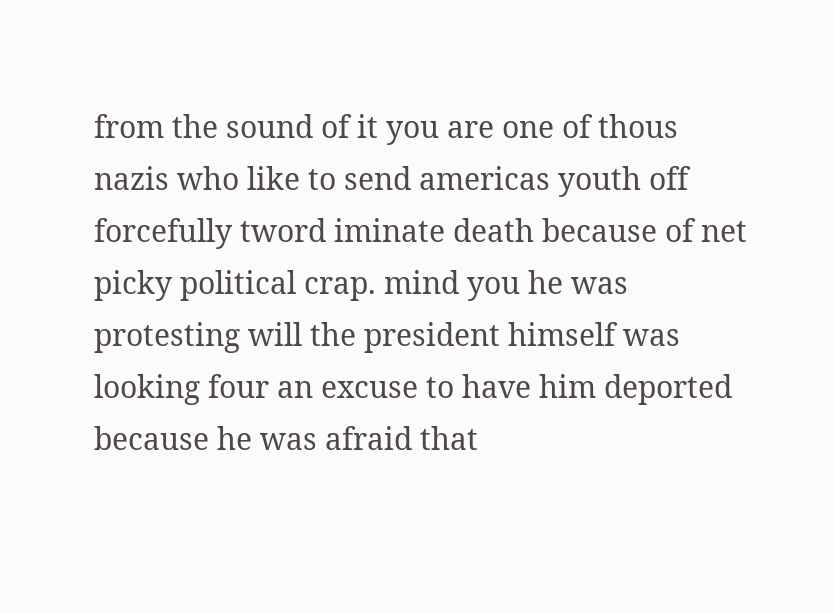from the sound of it you are one of thous nazis who like to send americas youth off forcefully tword iminate death because of net picky political crap. mind you he was protesting will the president himself was looking four an excuse to have him deported because he was afraid that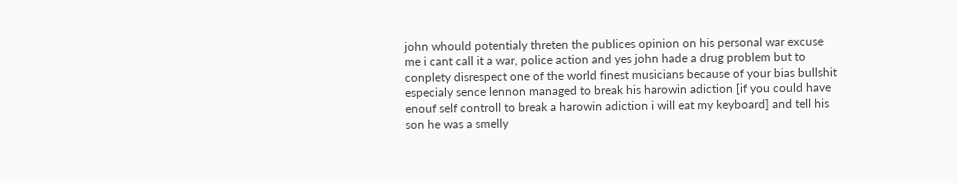john whould potentialy threten the publices opinion on his personal war excuse me i cant call it a war, police action and yes john hade a drug problem but to conplety disrespect one of the world finest musicians because of your bias bullshit especialy sence lennon managed to break his harowin adiction [if you could have enouf self controll to break a harowin adiction i will eat my keyboard] and tell his son he was a smelly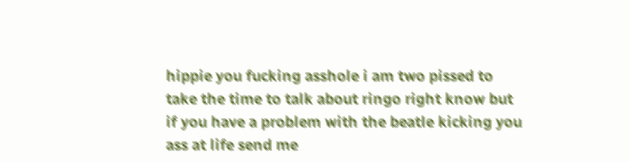hippie you fucking asshole i am two pissed to take the time to talk about ringo right know but if you have a problem with the beatle kicking you ass at life send me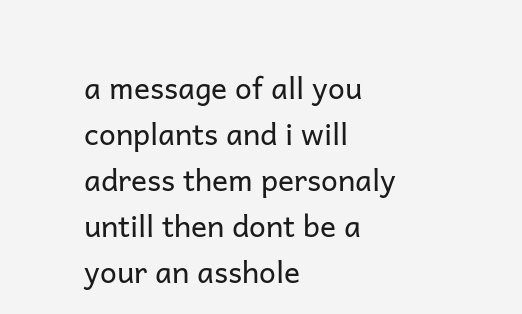a message of all you conplants and i will adress them personaly untill then dont be a your an asshole